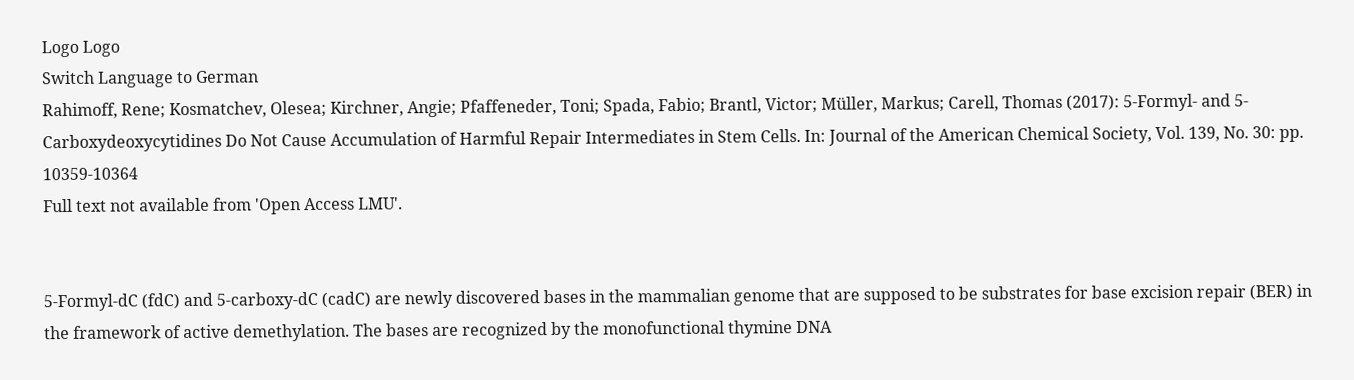Logo Logo
Switch Language to German
Rahimoff, Rene; Kosmatchev, Olesea; Kirchner, Angie; Pfaffeneder, Toni; Spada, Fabio; Brantl, Victor; Müller, Markus; Carell, Thomas (2017): 5-Formyl- and 5-Carboxydeoxycytidines Do Not Cause Accumulation of Harmful Repair Intermediates in Stem Cells. In: Journal of the American Chemical Society, Vol. 139, No. 30: pp. 10359-10364
Full text not available from 'Open Access LMU'.


5-Formyl-dC (fdC) and 5-carboxy-dC (cadC) are newly discovered bases in the mammalian genome that are supposed to be substrates for base excision repair (BER) in the framework of active demethylation. The bases are recognized by the monofunctional thymine DNA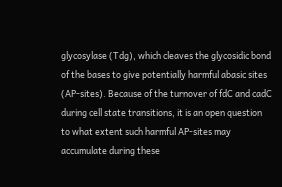glycosylase (Tdg), which cleaves the glycosidic bond of the bases to give potentially harmful abasic sites (AP-sites). Because of the turnover of fdC and cadC during cell state transitions, it is an open question to what extent such harmful AP-sites may accumulate during these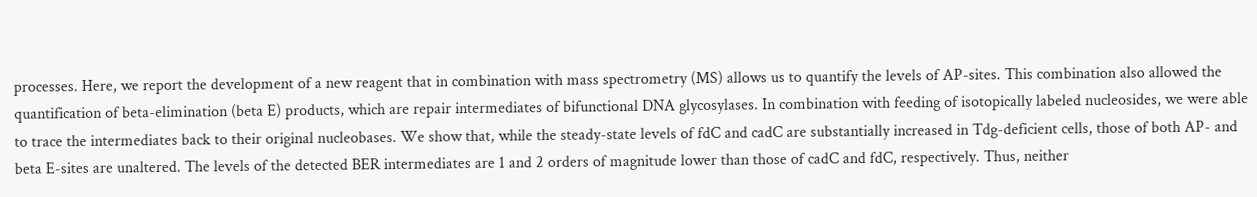processes. Here, we report the development of a new reagent that in combination with mass spectrometry (MS) allows us to quantify the levels of AP-sites. This combination also allowed the quantification of beta-elimination (beta E) products, which are repair intermediates of bifunctional DNA glycosylases. In combination with feeding of isotopically labeled nucleosides, we were able to trace the intermediates back to their original nucleobases. We show that, while the steady-state levels of fdC and cadC are substantially increased in Tdg-deficient cells, those of both AP- and beta E-sites are unaltered. The levels of the detected BER intermediates are 1 and 2 orders of magnitude lower than those of cadC and fdC, respectively. Thus, neither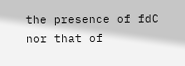the presence of fdC nor that of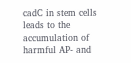cadC in stem cells leads to the accumulation of harmful AP- and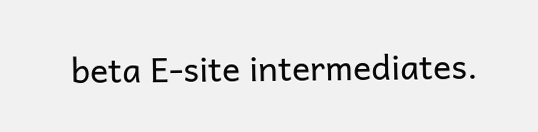beta E-site intermediates.